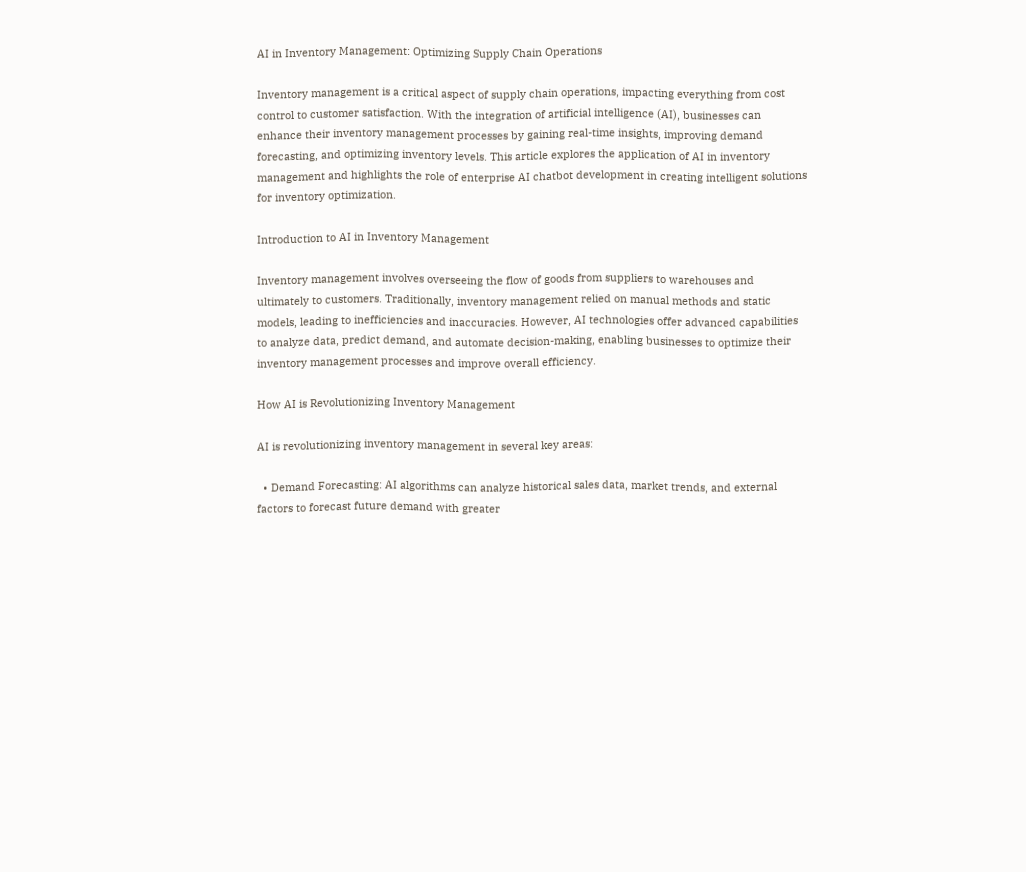AI in Inventory Management: Optimizing Supply Chain Operations

Inventory management is a critical aspect of supply chain operations, impacting everything from cost control to customer satisfaction. With the integration of artificial intelligence (AI), businesses can enhance their inventory management processes by gaining real-time insights, improving demand forecasting, and optimizing inventory levels. This article explores the application of AI in inventory management and highlights the role of enterprise AI chatbot development in creating intelligent solutions for inventory optimization.

Introduction to AI in Inventory Management

Inventory management involves overseeing the flow of goods from suppliers to warehouses and ultimately to customers. Traditionally, inventory management relied on manual methods and static models, leading to inefficiencies and inaccuracies. However, AI technologies offer advanced capabilities to analyze data, predict demand, and automate decision-making, enabling businesses to optimize their inventory management processes and improve overall efficiency.

How AI is Revolutionizing Inventory Management

AI is revolutionizing inventory management in several key areas:

  • Demand Forecasting: AI algorithms can analyze historical sales data, market trends, and external factors to forecast future demand with greater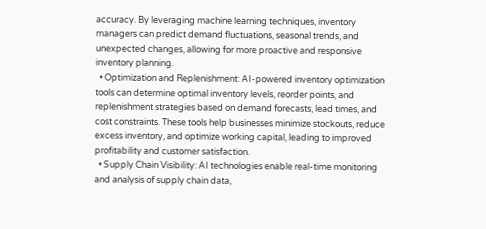accuracy. By leveraging machine learning techniques, inventory managers can predict demand fluctuations, seasonal trends, and unexpected changes, allowing for more proactive and responsive inventory planning.
  • Optimization and Replenishment: AI-powered inventory optimization tools can determine optimal inventory levels, reorder points, and replenishment strategies based on demand forecasts, lead times, and cost constraints. These tools help businesses minimize stockouts, reduce excess inventory, and optimize working capital, leading to improved profitability and customer satisfaction.
  • Supply Chain Visibility: AI technologies enable real-time monitoring and analysis of supply chain data,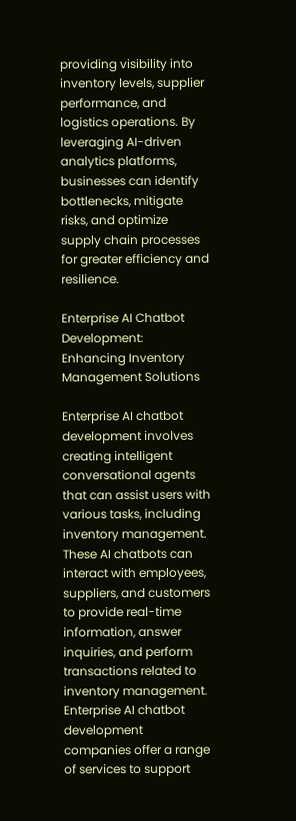providing visibility into inventory levels, supplier performance, and logistics operations. By leveraging AI-driven analytics platforms, businesses can identify bottlenecks, mitigate risks, and optimize supply chain processes for greater efficiency and resilience.

Enterprise AI Chatbot Development: Enhancing Inventory Management Solutions

Enterprise AI chatbot development involves creating intelligent conversational agents that can assist users with various tasks, including inventory management. These AI chatbots can interact with employees, suppliers, and customers to provide real-time information, answer inquiries, and perform transactions related to inventory management. Enterprise AI chatbot development companies offer a range of services to support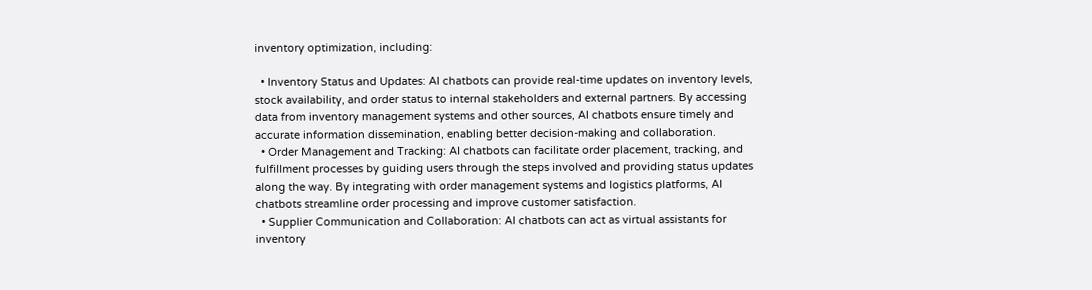inventory optimization, including:

  • Inventory Status and Updates: AI chatbots can provide real-time updates on inventory levels, stock availability, and order status to internal stakeholders and external partners. By accessing data from inventory management systems and other sources, AI chatbots ensure timely and accurate information dissemination, enabling better decision-making and collaboration.
  • Order Management and Tracking: AI chatbots can facilitate order placement, tracking, and fulfillment processes by guiding users through the steps involved and providing status updates along the way. By integrating with order management systems and logistics platforms, AI chatbots streamline order processing and improve customer satisfaction.
  • Supplier Communication and Collaboration: AI chatbots can act as virtual assistants for inventory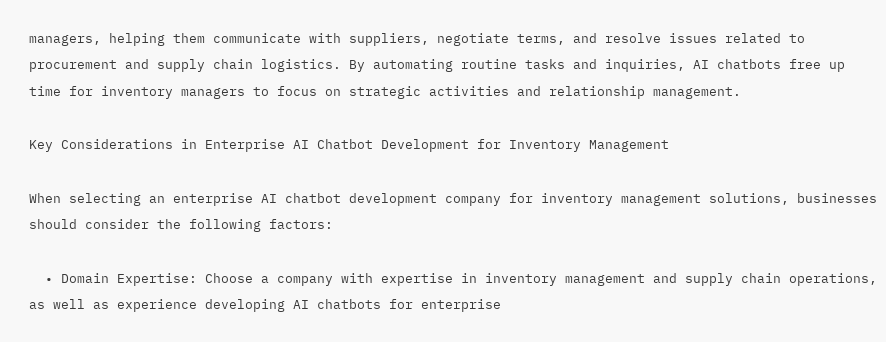managers, helping them communicate with suppliers, negotiate terms, and resolve issues related to procurement and supply chain logistics. By automating routine tasks and inquiries, AI chatbots free up time for inventory managers to focus on strategic activities and relationship management.

Key Considerations in Enterprise AI Chatbot Development for Inventory Management

When selecting an enterprise AI chatbot development company for inventory management solutions, businesses should consider the following factors:

  • Domain Expertise: Choose a company with expertise in inventory management and supply chain operations, as well as experience developing AI chatbots for enterprise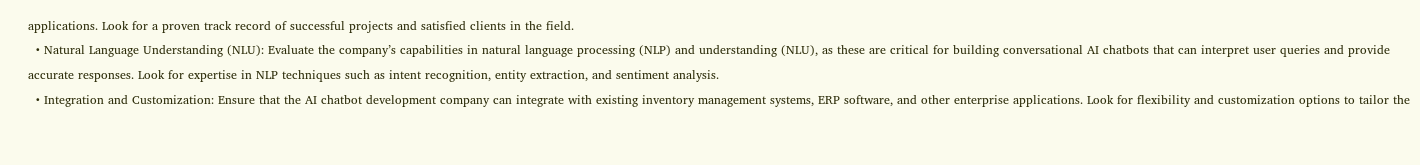applications. Look for a proven track record of successful projects and satisfied clients in the field.
  • Natural Language Understanding (NLU): Evaluate the company’s capabilities in natural language processing (NLP) and understanding (NLU), as these are critical for building conversational AI chatbots that can interpret user queries and provide accurate responses. Look for expertise in NLP techniques such as intent recognition, entity extraction, and sentiment analysis.
  • Integration and Customization: Ensure that the AI chatbot development company can integrate with existing inventory management systems, ERP software, and other enterprise applications. Look for flexibility and customization options to tailor the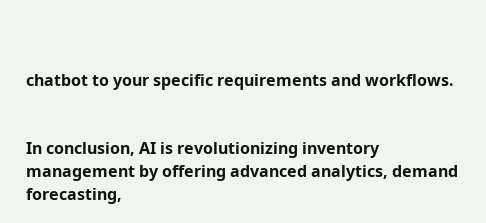chatbot to your specific requirements and workflows.


In conclusion, AI is revolutionizing inventory management by offering advanced analytics, demand forecasting,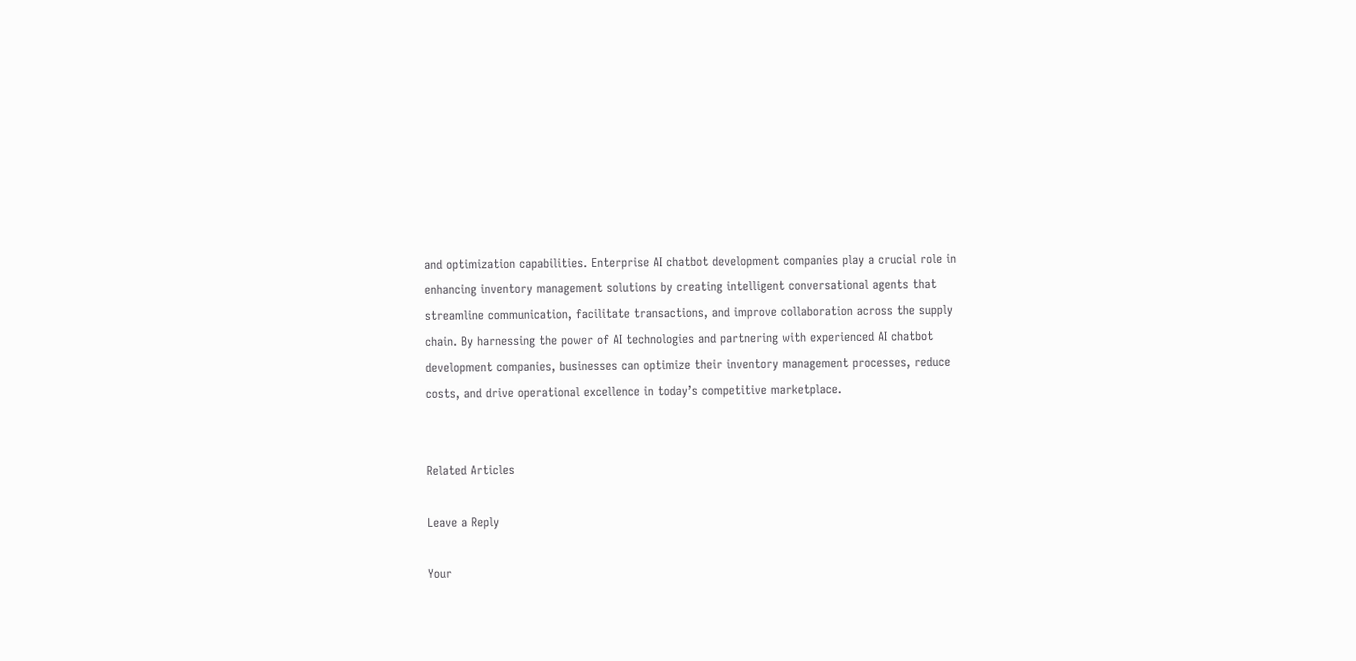and optimization capabilities. Enterprise AI chatbot development companies play a crucial role in enhancing inventory management solutions by creating intelligent conversational agents that streamline communication, facilitate transactions, and improve collaboration across the supply chain. By harnessing the power of AI technologies and partnering with experienced AI chatbot development companies, businesses can optimize their inventory management processes, reduce costs, and drive operational excellence in today’s competitive marketplace.


Related Articles

Leave a Reply

Your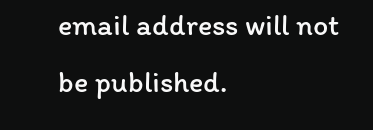email address will not be published.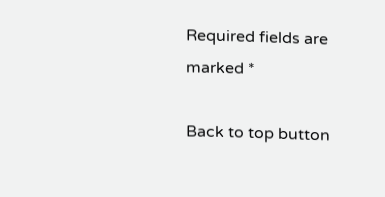Required fields are marked *

Back to top button